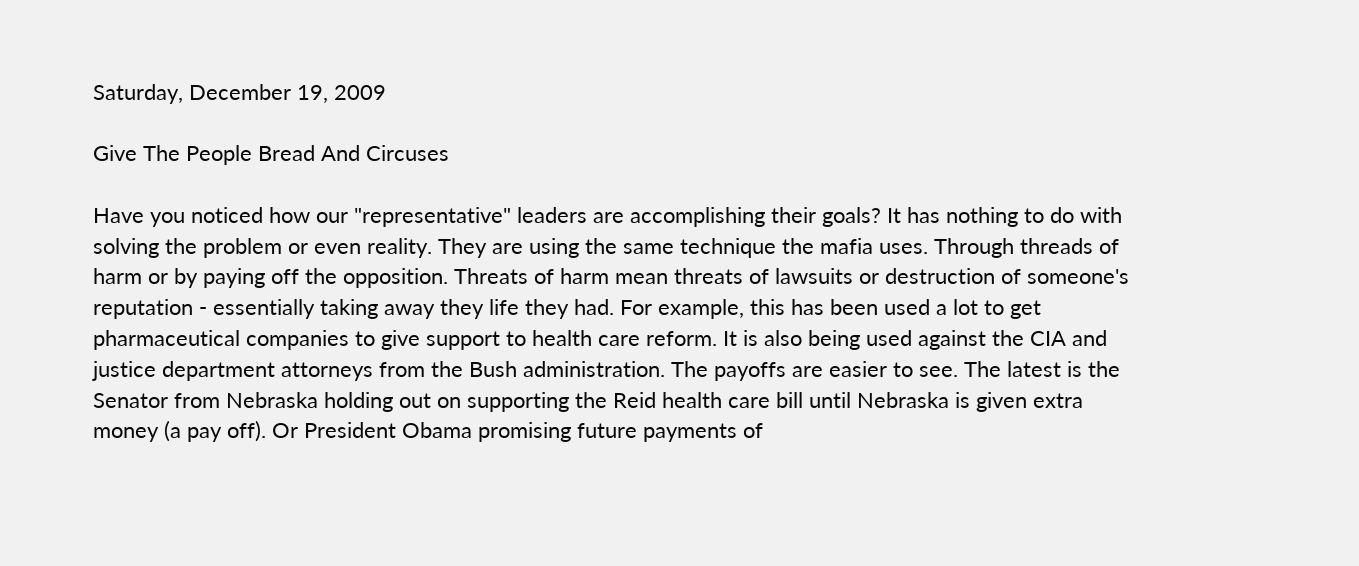Saturday, December 19, 2009

Give The People Bread And Circuses

Have you noticed how our "representative" leaders are accomplishing their goals? It has nothing to do with solving the problem or even reality. They are using the same technique the mafia uses. Through threads of harm or by paying off the opposition. Threats of harm mean threats of lawsuits or destruction of someone's reputation - essentially taking away they life they had. For example, this has been used a lot to get pharmaceutical companies to give support to health care reform. It is also being used against the CIA and justice department attorneys from the Bush administration. The payoffs are easier to see. The latest is the Senator from Nebraska holding out on supporting the Reid health care bill until Nebraska is given extra money (a pay off). Or President Obama promising future payments of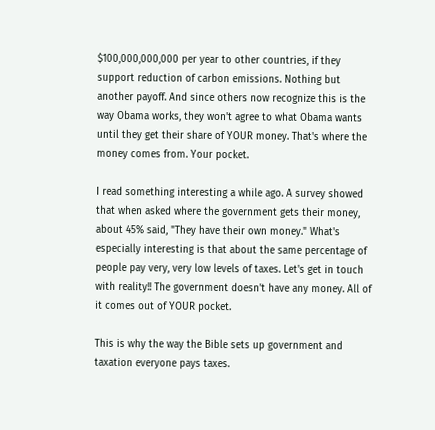$100,000,000,000 per year to other countries, if they support reduction of carbon emissions. Nothing but another payoff. And since others now recognize this is the way Obama works, they won't agree to what Obama wants until they get their share of YOUR money. That's where the money comes from. Your pocket.

I read something interesting a while ago. A survey showed that when asked where the government gets their money, about 45% said, "They have their own money." What's especially interesting is that about the same percentage of people pay very, very low levels of taxes. Let's get in touch with reality!! The government doesn't have any money. All of it comes out of YOUR pocket.

This is why the way the Bible sets up government and taxation everyone pays taxes.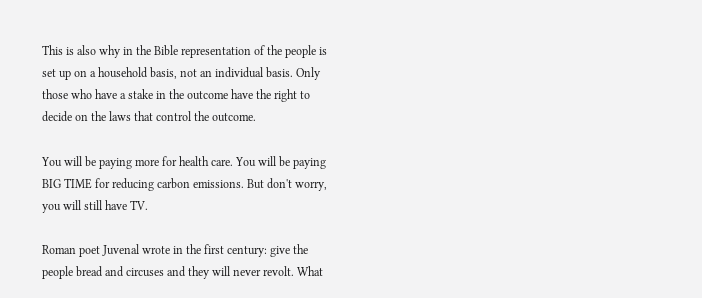This is also why in the Bible representation of the people is set up on a household basis, not an individual basis. Only those who have a stake in the outcome have the right to decide on the laws that control the outcome.

You will be paying more for health care. You will be paying BIG TIME for reducing carbon emissions. But don't worry, you will still have TV.

Roman poet Juvenal wrote in the first century: give the people bread and circuses and they will never revolt. What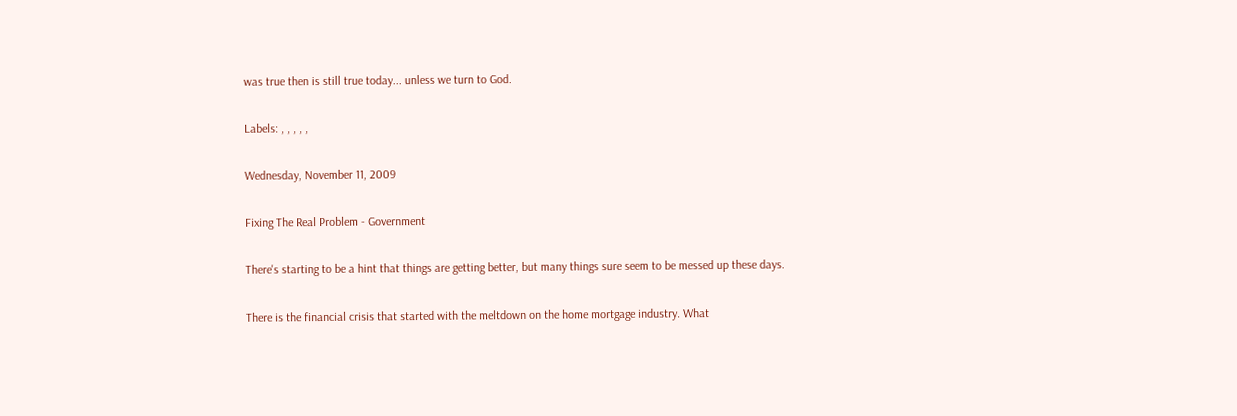was true then is still true today... unless we turn to God.

Labels: , , , , ,

Wednesday, November 11, 2009

Fixing The Real Problem - Government

There's starting to be a hint that things are getting better, but many things sure seem to be messed up these days.

There is the financial crisis that started with the meltdown on the home mortgage industry. What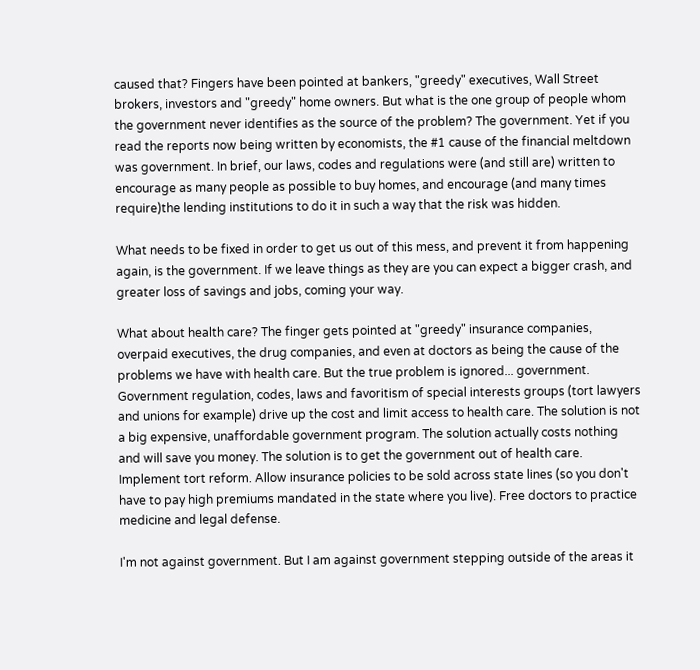caused that? Fingers have been pointed at bankers, "greedy" executives, Wall Street brokers, investors and "greedy" home owners. But what is the one group of people whom the government never identifies as the source of the problem? The government. Yet if you read the reports now being written by economists, the #1 cause of the financial meltdown was government. In brief, our laws, codes and regulations were (and still are) written to encourage as many people as possible to buy homes, and encourage (and many times require)the lending institutions to do it in such a way that the risk was hidden.

What needs to be fixed in order to get us out of this mess, and prevent it from happening again, is the government. If we leave things as they are you can expect a bigger crash, and greater loss of savings and jobs, coming your way.

What about health care? The finger gets pointed at "greedy" insurance companies, overpaid executives, the drug companies, and even at doctors as being the cause of the problems we have with health care. But the true problem is ignored... government. Government regulation, codes, laws and favoritism of special interests groups (tort lawyers and unions for example) drive up the cost and limit access to health care. The solution is not a big expensive, unaffordable government program. The solution actually costs nothing and will save you money. The solution is to get the government out of health care. Implement tort reform. Allow insurance policies to be sold across state lines (so you don't have to pay high premiums mandated in the state where you live). Free doctors to practice medicine and legal defense.

I'm not against government. But I am against government stepping outside of the areas it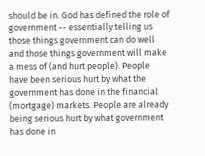should be in. God has defined the role of government -- essentially telling us those things government can do well and those things government will make a mess of (and hurt people). People have been serious hurt by what the government has done in the financial (mortgage) markets. People are already being serious hurt by what government has done in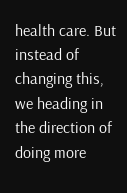health care. But instead of changing this, we heading in the direction of doing more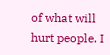of what will hurt people. I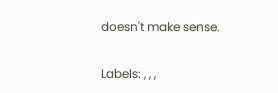doesn't make sense.

Labels: , , ,